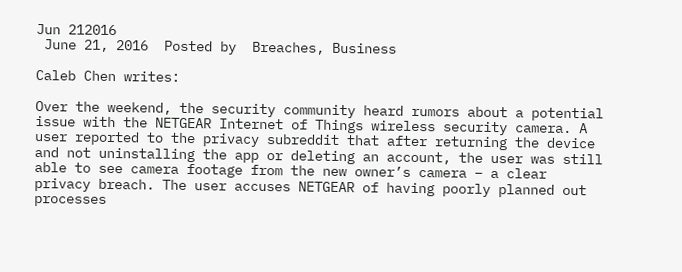Jun 212016
 June 21, 2016  Posted by  Breaches, Business

Caleb Chen writes:

Over the weekend, the security community heard rumors about a potential issue with the NETGEAR Internet of Things wireless security camera. A user reported to the privacy subreddit that after returning the device and not uninstalling the app or deleting an account, the user was still able to see camera footage from the new owner’s camera – a clear privacy breach. The user accuses NETGEAR of having poorly planned out processes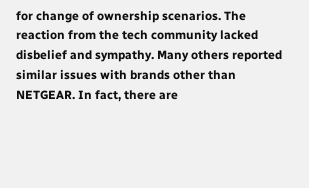for change of ownership scenarios. The reaction from the tech community lacked disbelief and sympathy. Many others reported similar issues with brands other than NETGEAR. In fact, there are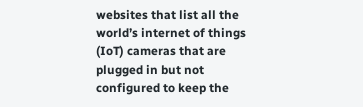websites that list all the world’s internet of things (IoT) cameras that are plugged in but not configured to keep the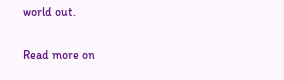world out.

Read more on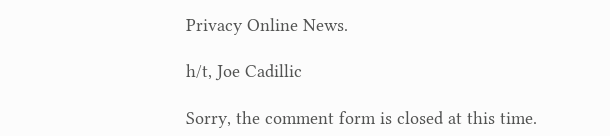Privacy Online News.

h/t, Joe Cadillic

Sorry, the comment form is closed at this time.